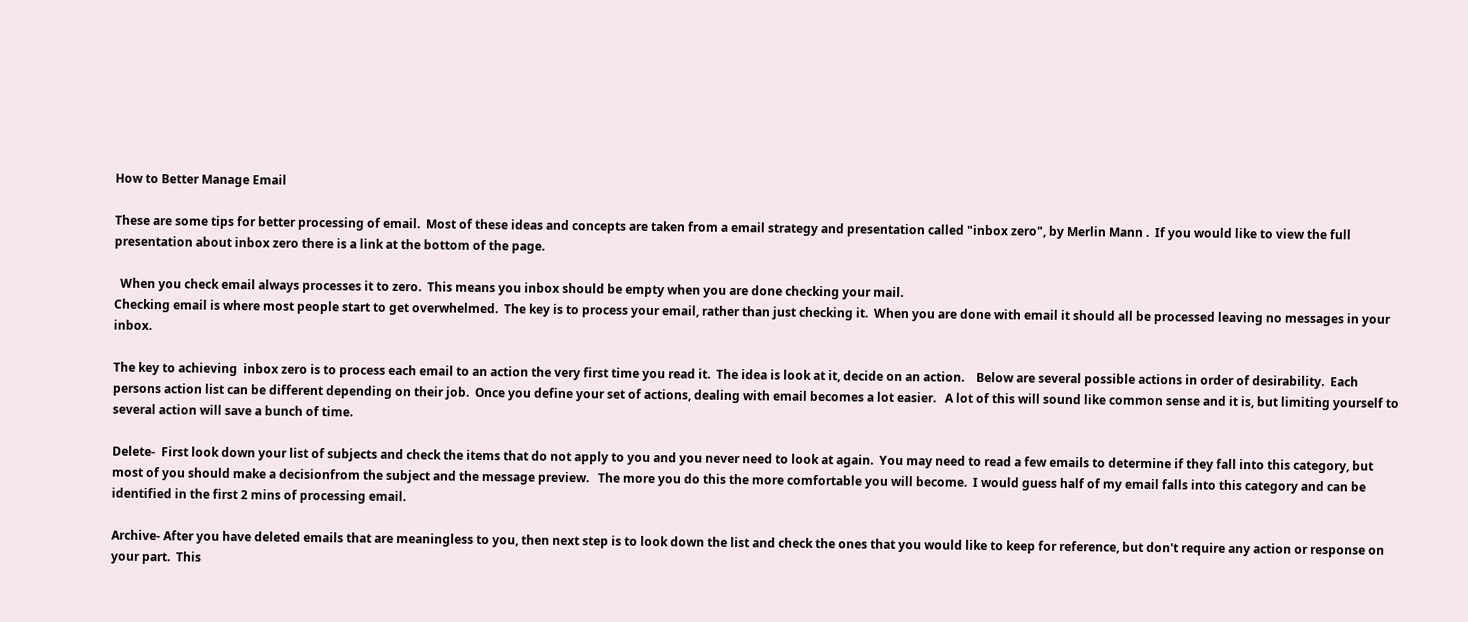How to Better Manage Email

These are some tips for better processing of email.  Most of these ideas and concepts are taken from a email strategy and presentation called "inbox zero", by Merlin Mann .  If you would like to view the full presentation about inbox zero there is a link at the bottom of the page.

  When you check email always processes it to zero.  This means you inbox should be empty when you are done checking your mail.
Checking email is where most people start to get overwhelmed.  The key is to process your email, rather than just checking it.  When you are done with email it should all be processed leaving no messages in your inbox.

The key to achieving  inbox zero is to process each email to an action the very first time you read it.  The idea is look at it, decide on an action.    Below are several possible actions in order of desirability.  Each persons action list can be different depending on their job.  Once you define your set of actions, dealing with email becomes a lot easier.   A lot of this will sound like common sense and it is, but limiting yourself to several action will save a bunch of time.

Delete-  First look down your list of subjects and check the items that do not apply to you and you never need to look at again.  You may need to read a few emails to determine if they fall into this category, but most of you should make a decisionfrom the subject and the message preview.   The more you do this the more comfortable you will become.  I would guess half of my email falls into this category and can be identified in the first 2 mins of processing email.

Archive- After you have deleted emails that are meaningless to you, then next step is to look down the list and check the ones that you would like to keep for reference, but don't require any action or response on your part.  This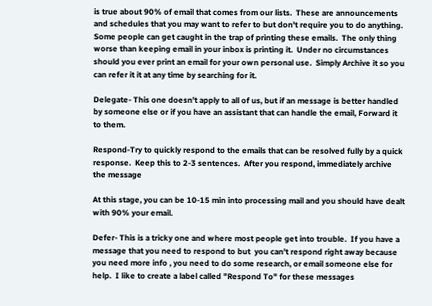is true about 90% of email that comes from our lists.  These are announcements and schedules that you may want to refer to but don't require you to do anything.  Some people can get caught in the trap of printing these emails.  The only thing worse than keeping email in your inbox is printing it.  Under no circumstances should you ever print an email for your own personal use.  Simply Archive it so you can refer it it at any time by searching for it.

Delegate- This one doesn't apply to all of us, but if an message is better handled by someone else or if you have an assistant that can handle the email, Forward it to them.

Respond-Try to quickly respond to the emails that can be resolved fully by a quick response.  Keep this to 2-3 sentences.  After you respond, immediately archive the message

At this stage, you can be 10-15 min into processing mail and you should have dealt with 90% your email.

Defer- This is a tricky one and where most people get into trouble.  If you have a message that you need to respond to but  you can't respond right away because you need more info , you need to do some research, or email someone else for help.  I like to create a label called "Respond To" for these messages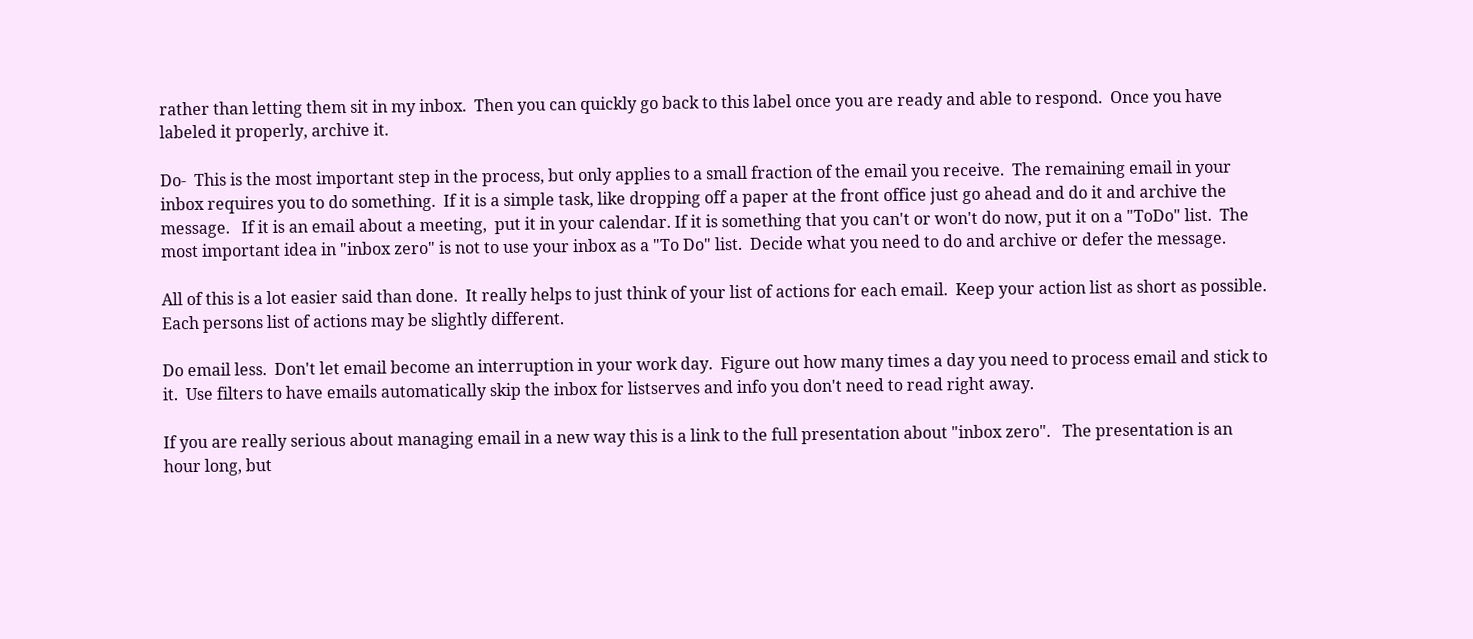rather than letting them sit in my inbox.  Then you can quickly go back to this label once you are ready and able to respond.  Once you have labeled it properly, archive it.

Do-  This is the most important step in the process, but only applies to a small fraction of the email you receive.  The remaining email in your inbox requires you to do something.  If it is a simple task, like dropping off a paper at the front office just go ahead and do it and archive the message.   If it is an email about a meeting,  put it in your calendar. If it is something that you can't or won't do now, put it on a "ToDo" list.  The most important idea in "inbox zero" is not to use your inbox as a "To Do" list.  Decide what you need to do and archive or defer the message.

All of this is a lot easier said than done.  It really helps to just think of your list of actions for each email.  Keep your action list as short as possible.  Each persons list of actions may be slightly different.

Do email less.  Don't let email become an interruption in your work day.  Figure out how many times a day you need to process email and stick to it.  Use filters to have emails automatically skip the inbox for listserves and info you don't need to read right away.

If you are really serious about managing email in a new way this is a link to the full presentation about "inbox zero".   The presentation is an hour long, but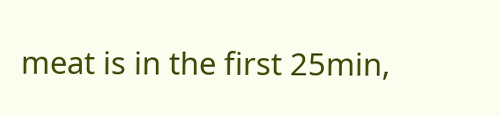meat is in the first 25min,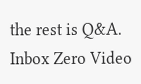the rest is Q&A.
Inbox Zero Video